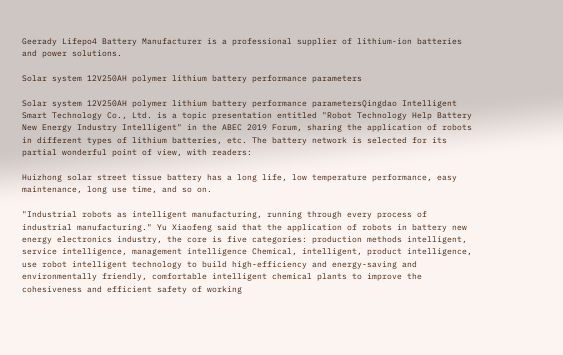Geerady Lifepo4 Battery Manufacturer is a professional supplier of lithium-ion batteries and power solutions.

Solar system 12V250AH polymer lithium battery performance parameters

Solar system 12V250AH polymer lithium battery performance parametersQingdao Intelligent Smart Technology Co., Ltd. is a topic presentation entitled "Robot Technology Help Battery New Energy Industry Intelligent" in the ABEC 2019 Forum, sharing the application of robots in different types of lithium batteries, etc. The battery network is selected for its partial wonderful point of view, with readers:

Huizhong solar street tissue battery has a long life, low temperature performance, easy maintenance, long use time, and so on.

"Industrial robots as intelligent manufacturing, running through every process of industrial manufacturing." Yu Xiaofeng said that the application of robots in battery new energy electronics industry, the core is five categories: production methods intelligent, service intelligence, management intelligence Chemical, intelligent, product intelligence, use robot intelligent technology to build high-efficiency and energy-saving and environmentally friendly, comfortable intelligent chemical plants to improve the cohesiveness and efficient safety of working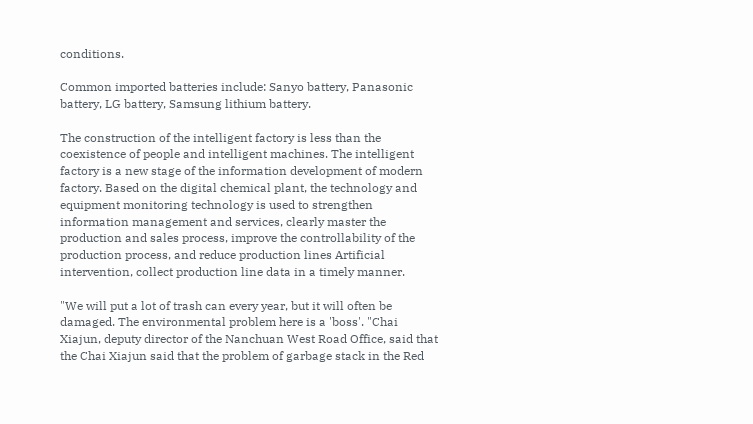conditions.

Common imported batteries include: Sanyo battery, Panasonic battery, LG battery, Samsung lithium battery.

The construction of the intelligent factory is less than the coexistence of people and intelligent machines. The intelligent factory is a new stage of the information development of modern factory. Based on the digital chemical plant, the technology and equipment monitoring technology is used to strengthen information management and services, clearly master the production and sales process, improve the controllability of the production process, and reduce production lines Artificial intervention, collect production line data in a timely manner.

"We will put a lot of trash can every year, but it will often be damaged. The environmental problem here is a 'boss'. "Chai Xiajun, deputy director of the Nanchuan West Road Office, said that the Chai Xiajun said that the problem of garbage stack in the Red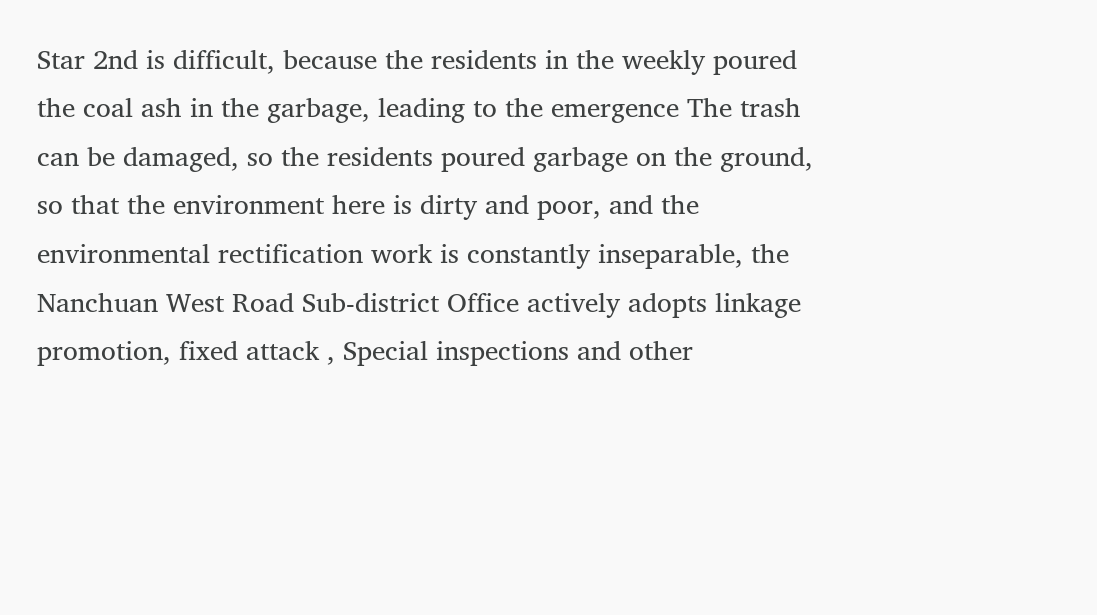Star 2nd is difficult, because the residents in the weekly poured the coal ash in the garbage, leading to the emergence The trash can be damaged, so the residents poured garbage on the ground, so that the environment here is dirty and poor, and the environmental rectification work is constantly inseparable, the Nanchuan West Road Sub-district Office actively adopts linkage promotion, fixed attack , Special inspections and other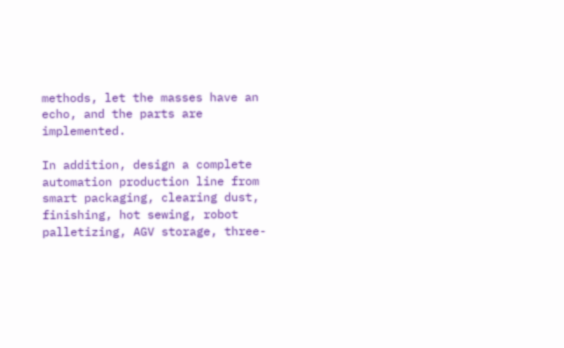methods, let the masses have an echo, and the parts are implemented.

In addition, design a complete automation production line from smart packaging, clearing dust, finishing, hot sewing, robot palletizing, AGV storage, three-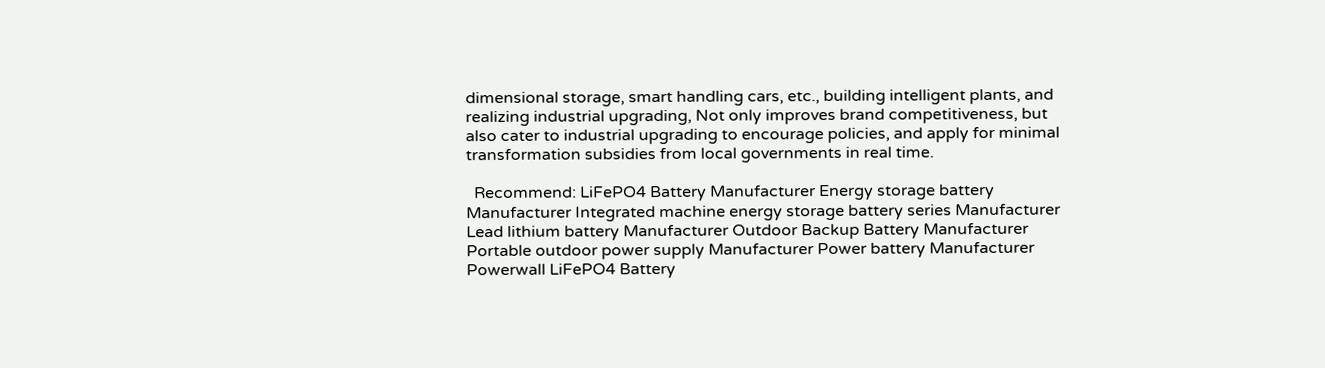dimensional storage, smart handling cars, etc., building intelligent plants, and realizing industrial upgrading, Not only improves brand competitiveness, but also cater to industrial upgrading to encourage policies, and apply for minimal transformation subsidies from local governments in real time.

  Recommend: LiFePO4 Battery Manufacturer Energy storage battery Manufacturer Integrated machine energy storage battery series Manufacturer Lead lithium battery Manufacturer Outdoor Backup Battery Manufacturer Portable outdoor power supply Manufacturer Power battery Manufacturer Powerwall LiFePO4 Battery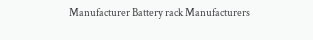Manufacturer Battery rack Manufacturers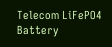Telecom LiFePO4 Battery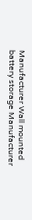Manufacturer Wall mounted battery storage Manufacturer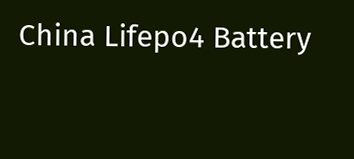China Lifepo4 Battery